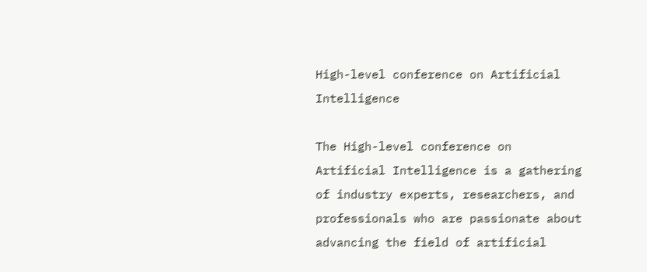High-level conference on Artificial Intelligence

The High-level conference on Artificial Intelligence is a gathering of industry experts, researchers, and professionals who are passionate about advancing the field of artificial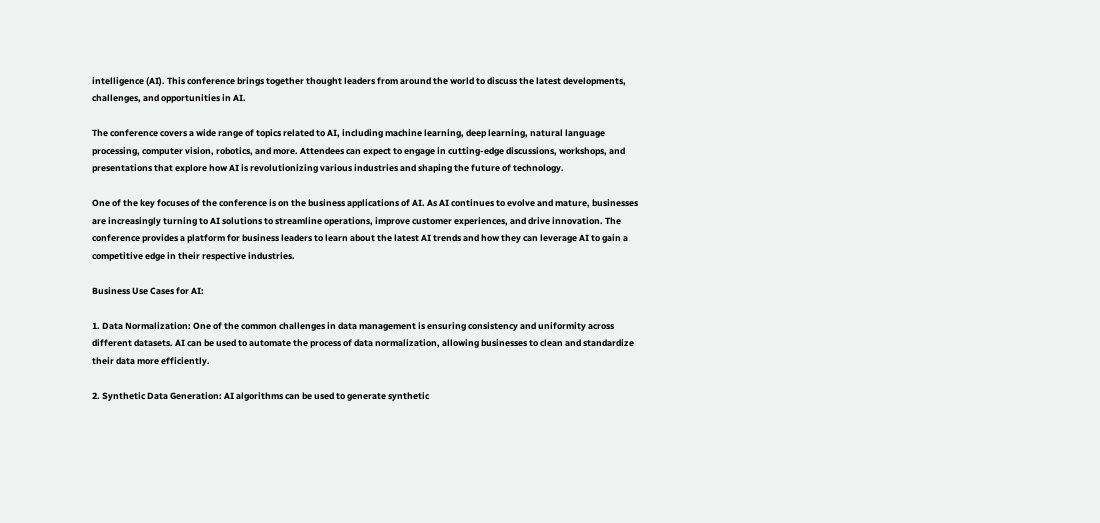intelligence (AI). This conference brings together thought leaders from around the world to discuss the latest developments, challenges, and opportunities in AI.

The conference covers a wide range of topics related to AI, including machine learning, deep learning, natural language processing, computer vision, robotics, and more. Attendees can expect to engage in cutting-edge discussions, workshops, and presentations that explore how AI is revolutionizing various industries and shaping the future of technology.

One of the key focuses of the conference is on the business applications of AI. As AI continues to evolve and mature, businesses are increasingly turning to AI solutions to streamline operations, improve customer experiences, and drive innovation. The conference provides a platform for business leaders to learn about the latest AI trends and how they can leverage AI to gain a competitive edge in their respective industries.

Business Use Cases for AI:

1. Data Normalization: One of the common challenges in data management is ensuring consistency and uniformity across different datasets. AI can be used to automate the process of data normalization, allowing businesses to clean and standardize their data more efficiently.

2. Synthetic Data Generation: AI algorithms can be used to generate synthetic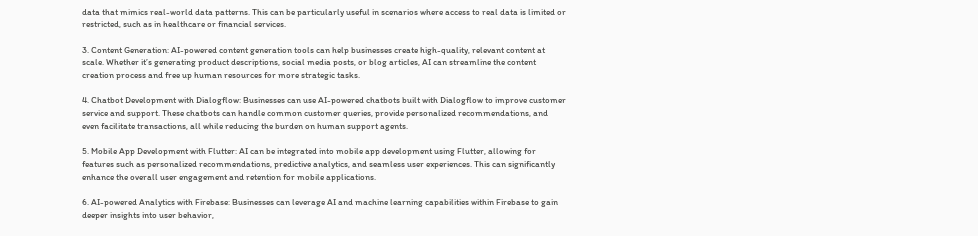data that mimics real-world data patterns. This can be particularly useful in scenarios where access to real data is limited or restricted, such as in healthcare or financial services.

3. Content Generation: AI-powered content generation tools can help businesses create high-quality, relevant content at scale. Whether it’s generating product descriptions, social media posts, or blog articles, AI can streamline the content creation process and free up human resources for more strategic tasks.

4. Chatbot Development with Dialogflow: Businesses can use AI-powered chatbots built with Dialogflow to improve customer service and support. These chatbots can handle common customer queries, provide personalized recommendations, and even facilitate transactions, all while reducing the burden on human support agents.

5. Mobile App Development with Flutter: AI can be integrated into mobile app development using Flutter, allowing for features such as personalized recommendations, predictive analytics, and seamless user experiences. This can significantly enhance the overall user engagement and retention for mobile applications.

6. AI-powered Analytics with Firebase: Businesses can leverage AI and machine learning capabilities within Firebase to gain deeper insights into user behavior,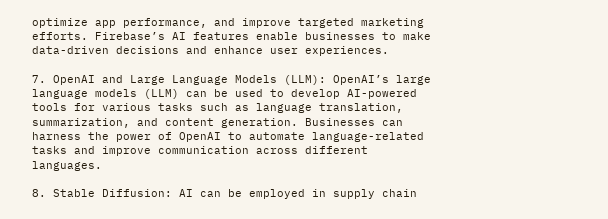optimize app performance, and improve targeted marketing efforts. Firebase’s AI features enable businesses to make data-driven decisions and enhance user experiences.

7. OpenAI and Large Language Models (LLM): OpenAI’s large language models (LLM) can be used to develop AI-powered tools for various tasks such as language translation, summarization, and content generation. Businesses can harness the power of OpenAI to automate language-related tasks and improve communication across different languages.

8. Stable Diffusion: AI can be employed in supply chain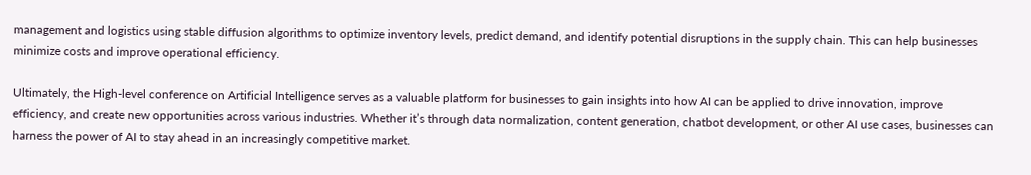management and logistics using stable diffusion algorithms to optimize inventory levels, predict demand, and identify potential disruptions in the supply chain. This can help businesses minimize costs and improve operational efficiency.

Ultimately, the High-level conference on Artificial Intelligence serves as a valuable platform for businesses to gain insights into how AI can be applied to drive innovation, improve efficiency, and create new opportunities across various industries. Whether it’s through data normalization, content generation, chatbot development, or other AI use cases, businesses can harness the power of AI to stay ahead in an increasingly competitive market.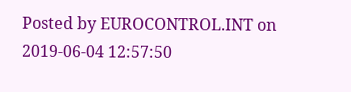Posted by EUROCONTROL.INT on 2019-06-04 12:57:50